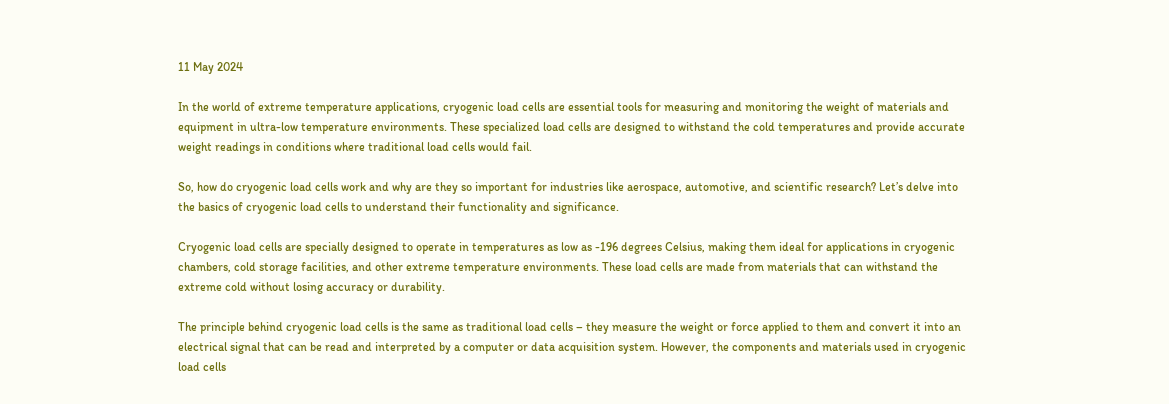11 May 2024

In the world of extreme temperature applications, cryogenic load cells are essential tools for measuring and monitoring the weight of materials and equipment in ultra-low temperature environments. These specialized load cells are designed to withstand the cold temperatures and provide accurate weight readings in conditions where traditional load cells would fail.

So, how do cryogenic load cells work and why are they so important for industries like aerospace, automotive, and scientific research? Let’s delve into the basics of cryogenic load cells to understand their functionality and significance.

Cryogenic load cells are specially designed to operate in temperatures as low as -196 degrees Celsius, making them ideal for applications in cryogenic chambers, cold storage facilities, and other extreme temperature environments. These load cells are made from materials that can withstand the extreme cold without losing accuracy or durability.

The principle behind cryogenic load cells is the same as traditional load cells – they measure the weight or force applied to them and convert it into an electrical signal that can be read and interpreted by a computer or data acquisition system. However, the components and materials used in cryogenic load cells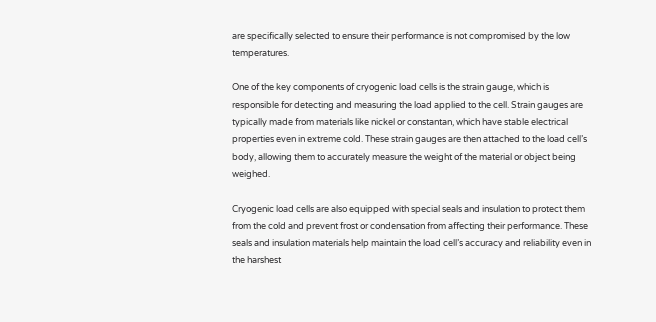are specifically selected to ensure their performance is not compromised by the low temperatures.

One of the key components of cryogenic load cells is the strain gauge, which is responsible for detecting and measuring the load applied to the cell. Strain gauges are typically made from materials like nickel or constantan, which have stable electrical properties even in extreme cold. These strain gauges are then attached to the load cell’s body, allowing them to accurately measure the weight of the material or object being weighed.

Cryogenic load cells are also equipped with special seals and insulation to protect them from the cold and prevent frost or condensation from affecting their performance. These seals and insulation materials help maintain the load cell’s accuracy and reliability even in the harshest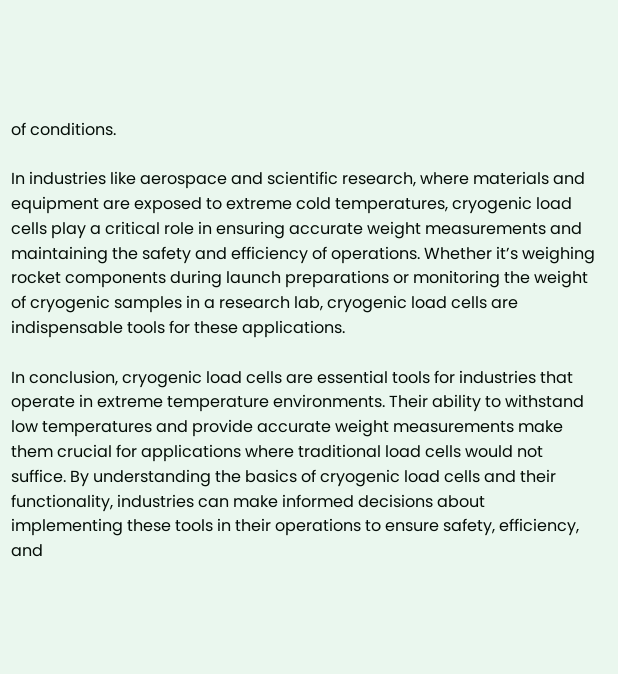of conditions.

In industries like aerospace and scientific research, where materials and equipment are exposed to extreme cold temperatures, cryogenic load cells play a critical role in ensuring accurate weight measurements and maintaining the safety and efficiency of operations. Whether it’s weighing rocket components during launch preparations or monitoring the weight of cryogenic samples in a research lab, cryogenic load cells are indispensable tools for these applications.

In conclusion, cryogenic load cells are essential tools for industries that operate in extreme temperature environments. Their ability to withstand low temperatures and provide accurate weight measurements make them crucial for applications where traditional load cells would not suffice. By understanding the basics of cryogenic load cells and their functionality, industries can make informed decisions about implementing these tools in their operations to ensure safety, efficiency, and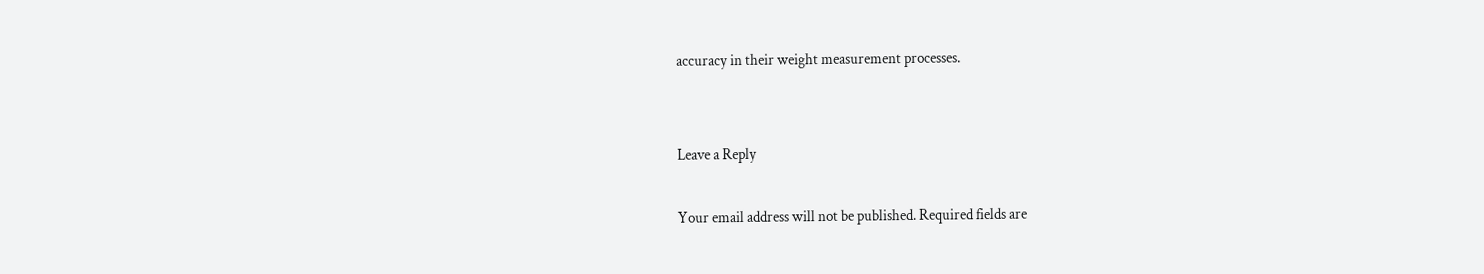accuracy in their weight measurement processes.


Leave a Reply

Your email address will not be published. Required fields are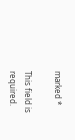marked *

This field is required.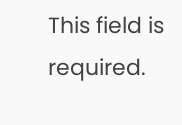This field is required.